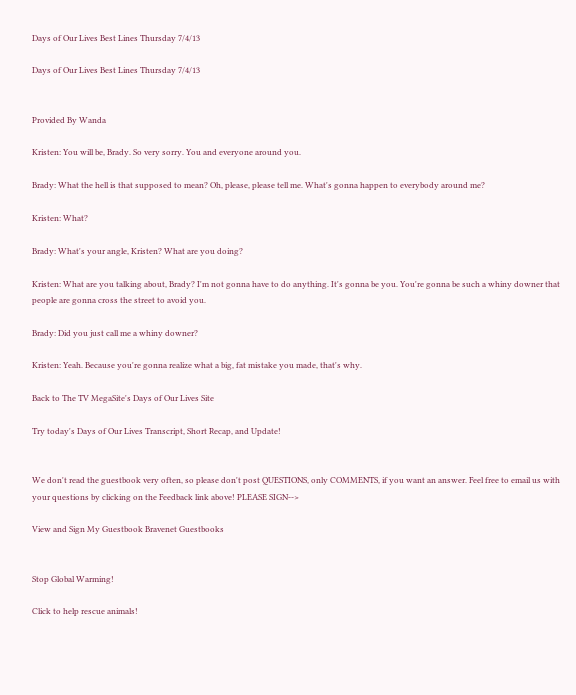Days of Our Lives Best Lines Thursday 7/4/13

Days of Our Lives Best Lines Thursday 7/4/13


Provided By Wanda

Kristen: You will be, Brady. So very sorry. You and everyone around you.

Brady: What the hell is that supposed to mean? Oh, please, please tell me. What's gonna happen to everybody around me?

Kristen: What?

Brady: What's your angle, Kristen? What are you doing?

Kristen: What are you talking about, Brady? I'm not gonna have to do anything. It's gonna be you. You're gonna be such a whiny downer that people are gonna cross the street to avoid you.

Brady: Did you just call me a whiny downer?

Kristen: Yeah. Because you're gonna realize what a big, fat mistake you made, that's why.

Back to The TV MegaSite's Days of Our Lives Site

Try today's Days of Our Lives Transcript, Short Recap, and Update!


We don't read the guestbook very often, so please don't post QUESTIONS, only COMMENTS, if you want an answer. Feel free to email us with your questions by clicking on the Feedback link above! PLEASE SIGN-->

View and Sign My Guestbook Bravenet Guestbooks


Stop Global Warming!

Click to help rescue animals!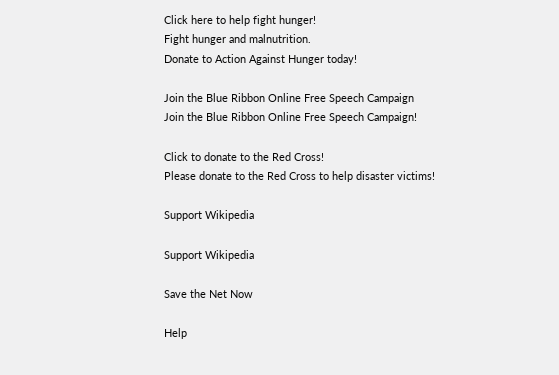Click here to help fight hunger!
Fight hunger and malnutrition.
Donate to Action Against Hunger today!

Join the Blue Ribbon Online Free Speech Campaign
Join the Blue Ribbon Online Free Speech Campaign!

Click to donate to the Red Cross!
Please donate to the Red Cross to help disaster victims!

Support Wikipedia

Support Wikipedia

Save the Net Now

Help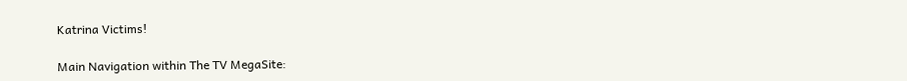Katrina Victims!

Main Navigation within The TV MegaSite: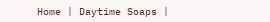Home | Daytime Soaps |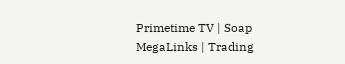Primetime TV | Soap MegaLinks | Trading